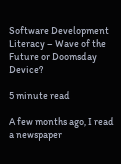Software Development Literacy – Wave of the Future or Doomsday Device?

5 minute read

A few months ago, I read a newspaper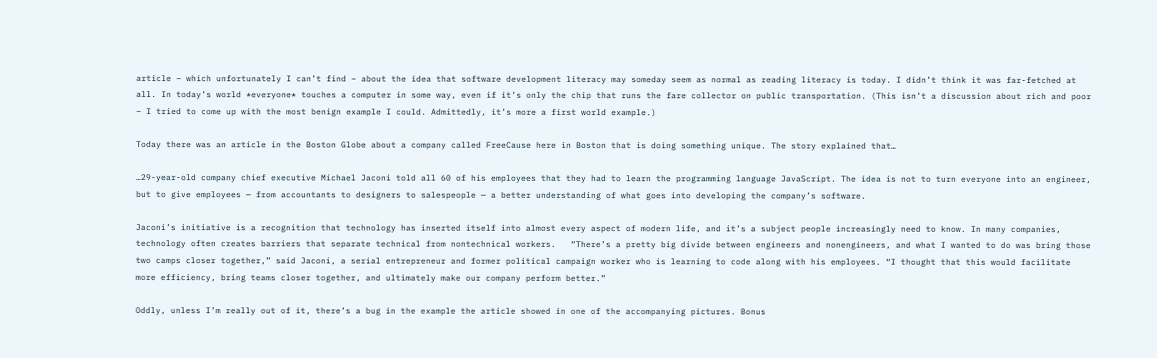article – which unfortunately I can’t find – about the idea that software development literacy may someday seem as normal as reading literacy is today. I didn’t think it was far-fetched at all. In today’s world *everyone* touches a computer in some way, even if it’s only the chip that runs the fare collector on public transportation. (This isn’t a discussion about rich and poor – I tried to come up with the most benign example I could. Admittedly, it’s more a first world example.)

Today there was an article in the Boston Globe about a company called FreeCause here in Boston that is doing something unique. The story explained that…

…29-year-old company chief executive Michael Jaconi told all 60 of his employees that they had to learn the programming language JavaScript. The idea is not to turn everyone into an engineer, but to give employees — from accountants to designers to salespeople — a better understanding of what goes into developing the company’s software.

Jaconi’s initiative is a recognition that technology has inserted itself into almost every aspect of modern life, and it’s a subject people increasingly need to know. In many companies, technology often creates barriers that separate technical from nontechnical workers.   “There’s a pretty big divide between engineers and nonengineers, and what I wanted to do was bring those two camps closer together,” said Jaconi, a serial entrepreneur and former political campaign worker who is learning to code along with his employees. “I thought that this would facilitate more efficiency, bring teams closer together, and ultimately make our company perform better.”

Oddly, unless I’m really out of it, there’s a bug in the example the article showed in one of the accompanying pictures. Bonus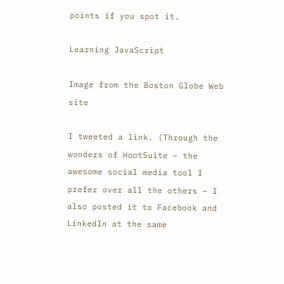points if you spot it.

Learning JavaScript

Image from the Boston Globe Web site

I tweeted a link. (Through the wonders of HootSuite – the awesome social media tool I prefer over all the others – I also posted it to Facebook and LinkedIn at the same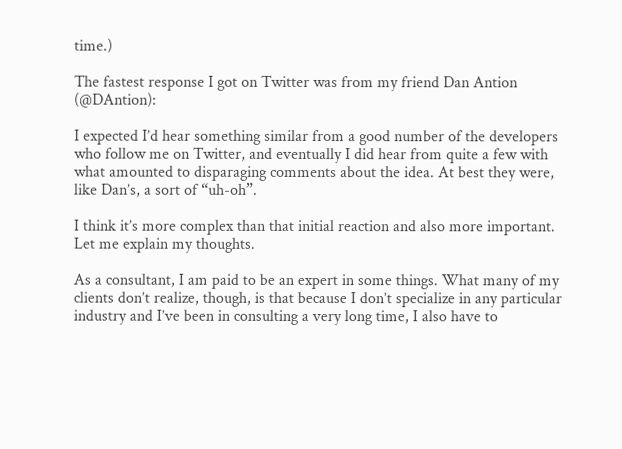time.)

The fastest response I got on Twitter was from my friend Dan Antion (@DAntion):

I expected I’d hear something similar from a good number of the developers who follow me on Twitter, and eventually I did hear from quite a few with what amounted to disparaging comments about the idea. At best they were, like Dan’s, a sort of “uh-oh”.

I think it’s more complex than that initial reaction and also more important. Let me explain my thoughts.

As a consultant, I am paid to be an expert in some things. What many of my clients don’t realize, though, is that because I don’t specialize in any particular industry and I’ve been in consulting a very long time, I also have to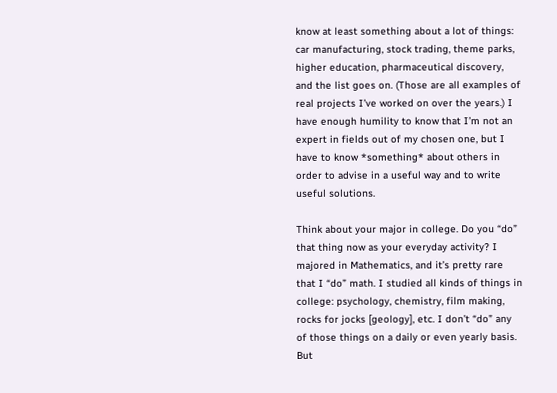know at least something about a lot of things: car manufacturing, stock trading, theme parks, higher education, pharmaceutical discovery, and the list goes on. (Those are all examples of real projects I’ve worked on over the years.) I have enough humility to know that I’m not an expert in fields out of my chosen one, but I have to know *something* about others in order to advise in a useful way and to write useful solutions.

Think about your major in college. Do you “do” that thing now as your everyday activity? I majored in Mathematics, and it’s pretty rare that I “do” math. I studied all kinds of things in college: psychology, chemistry, film making, rocks for jocks [geology], etc. I don’t “do” any of those things on a daily or even yearly basis. But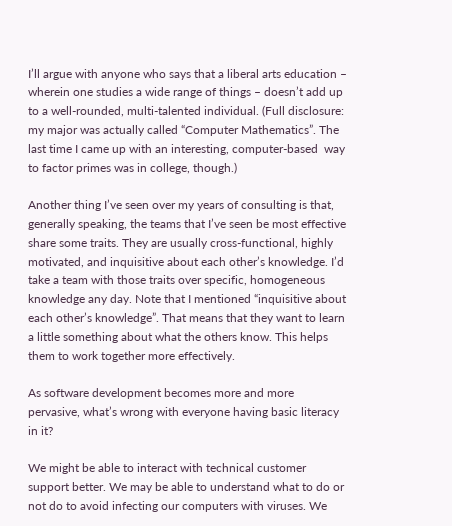I’ll argue with anyone who says that a liberal arts education – wherein one studies a wide range of things – doesn’t add up to a well-rounded, multi-talented individual. (Full disclosure: my major was actually called “Computer Mathematics”. The last time I came up with an interesting, computer-based  way to factor primes was in college, though.)

Another thing I’ve seen over my years of consulting is that, generally speaking, the teams that I’ve seen be most effective share some traits. They are usually cross-functional, highly motivated, and inquisitive about each other’s knowledge. I’d take a team with those traits over specific, homogeneous knowledge any day. Note that I mentioned “inquisitive about each other’s knowledge”. That means that they want to learn a little something about what the others know. This helps them to work together more effectively.

As software development becomes more and more pervasive, what’s wrong with everyone having basic literacy in it?

We might be able to interact with technical customer support better. We may be able to understand what to do or not do to avoid infecting our computers with viruses. We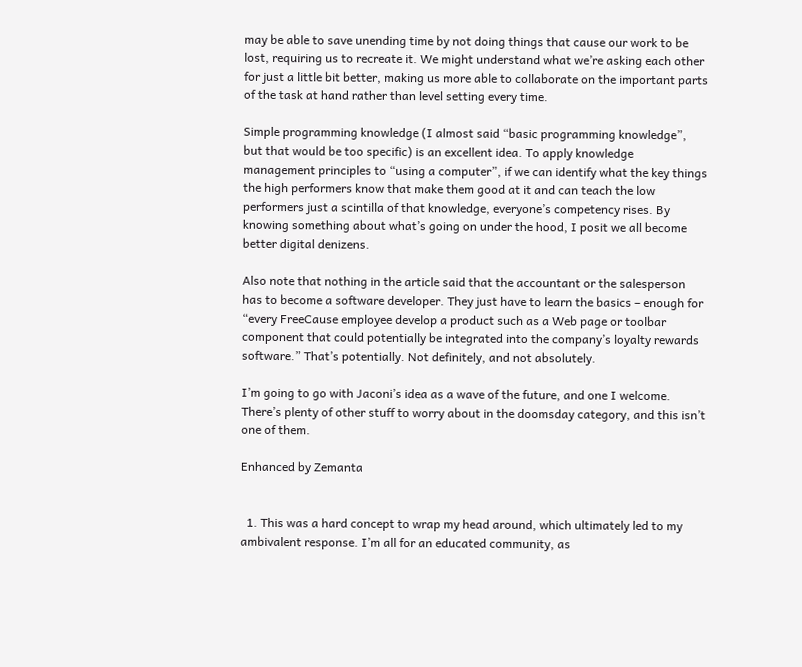may be able to save unending time by not doing things that cause our work to be lost, requiring us to recreate it. We might understand what we’re asking each other for just a little bit better, making us more able to collaborate on the important parts of the task at hand rather than level setting every time.

Simple programming knowledge (I almost said “basic programming knowledge”, but that would be too specific) is an excellent idea. To apply knowledge management principles to “using a computer”, if we can identify what the key things the high performers know that make them good at it and can teach the low performers just a scintilla of that knowledge, everyone’s competency rises. By knowing something about what’s going on under the hood, I posit we all become better digital denizens.

Also note that nothing in the article said that the accountant or the salesperson has to become a software developer. They just have to learn the basics – enough for “every FreeCause employee develop a product such as a Web page or toolbar component that could potentially be integrated into the company’s loyalty rewards software.” That’s potentially. Not definitely, and not absolutely.

I’m going to go with Jaconi’s idea as a wave of the future, and one I welcome. There’s plenty of other stuff to worry about in the doomsday category, and this isn’t one of them.

Enhanced by Zemanta


  1. This was a hard concept to wrap my head around, which ultimately led to my ambivalent response. I’m all for an educated community, as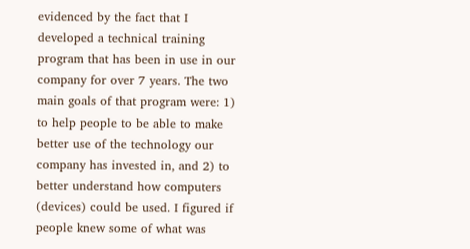evidenced by the fact that I developed a technical training program that has been in use in our company for over 7 years. The two main goals of that program were: 1) to help people to be able to make better use of the technology our company has invested in, and 2) to better understand how computers (devices) could be used. I figured if people knew some of what was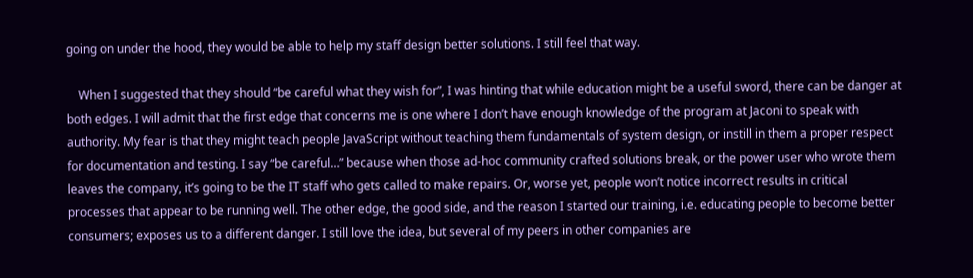going on under the hood, they would be able to help my staff design better solutions. I still feel that way.

    When I suggested that they should “be careful what they wish for”, I was hinting that while education might be a useful sword, there can be danger at both edges. I will admit that the first edge that concerns me is one where I don’t have enough knowledge of the program at Jaconi to speak with authority. My fear is that they might teach people JavaScript without teaching them fundamentals of system design, or instill in them a proper respect for documentation and testing. I say “be careful…” because when those ad-hoc community crafted solutions break, or the power user who wrote them leaves the company, it’s going to be the IT staff who gets called to make repairs. Or, worse yet, people won’t notice incorrect results in critical processes that appear to be running well. The other edge, the good side, and the reason I started our training, i.e. educating people to become better consumers; exposes us to a different danger. I still love the idea, but several of my peers in other companies are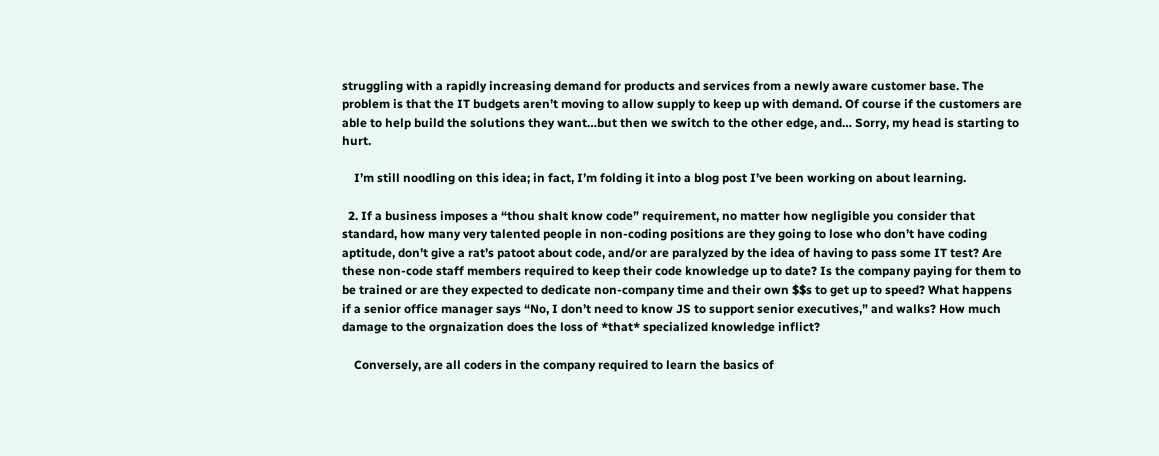struggling with a rapidly increasing demand for products and services from a newly aware customer base. The problem is that the IT budgets aren’t moving to allow supply to keep up with demand. Of course if the customers are able to help build the solutions they want…but then we switch to the other edge, and… Sorry, my head is starting to hurt.

    I’m still noodling on this idea; in fact, I’m folding it into a blog post I’ve been working on about learning.

  2. If a business imposes a “thou shalt know code” requirement, no matter how negligible you consider that standard, how many very talented people in non-coding positions are they going to lose who don’t have coding aptitude, don’t give a rat’s patoot about code, and/or are paralyzed by the idea of having to pass some IT test? Are these non-code staff members required to keep their code knowledge up to date? Is the company paying for them to be trained or are they expected to dedicate non-company time and their own $$s to get up to speed? What happens if a senior office manager says “No, I don’t need to know JS to support senior executives,” and walks? How much damage to the orgnaization does the loss of *that* specialized knowledge inflict?

    Conversely, are all coders in the company required to learn the basics of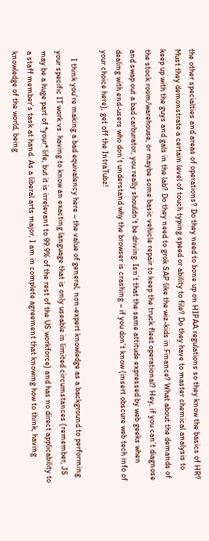the other specialties and areas of operations? Do they need to bone up on HIPAA regulations so they know the basics of HR? Must they demonstrate a certain level of touch typing speed or ability to file? Do they have to master chemical analysis to keep up with the guys and gals in the lab? Do they need to grok SAP like the wiz-kids in Finance? What about the demands of the stock room/warehouse, or maybe some basic vehicle repair to keep the truck fleet operational? Hey, if you can’t diagnose and swap out a bad carburator, you really shouldn’t be driving. Isn’t that the same attitude expressed by web geeks when dealing with end-users who don’t understand why the browser is crashing – if you don’t know (insert obscure web tech info of your choice here), get off the IntraTubz!

    I think you’re making a bad equivalency here – the value of general, non-expert knowledge as a background to performing your specific IT work vs. having to know an exacting language that is only useable in limited circumstances (remember, JS may be a huge part of *your* life, but it is irrelevant to 99.9% of the rest of the US workforce) and has no direct applicability to a staff member’s task at hand. As a liberal arts major, I am in complete agreement that knowing how to think, having knowledge of the world, being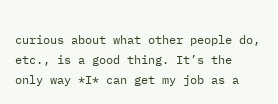curious about what other people do, etc., is a good thing. It’s the only way *I* can get my job as a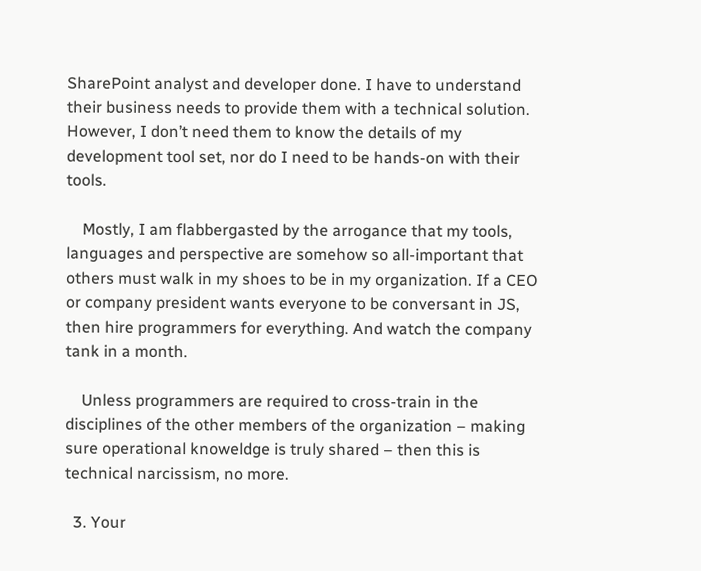SharePoint analyst and developer done. I have to understand their business needs to provide them with a technical solution. However, I don’t need them to know the details of my development tool set, nor do I need to be hands-on with their tools.

    Mostly, I am flabbergasted by the arrogance that my tools, languages and perspective are somehow so all-important that others must walk in my shoes to be in my organization. If a CEO or company president wants everyone to be conversant in JS, then hire programmers for everything. And watch the company tank in a month.

    Unless programmers are required to cross-train in the disciplines of the other members of the organization – making sure operational knoweldge is truly shared – then this is technical narcissism, no more.

  3. Your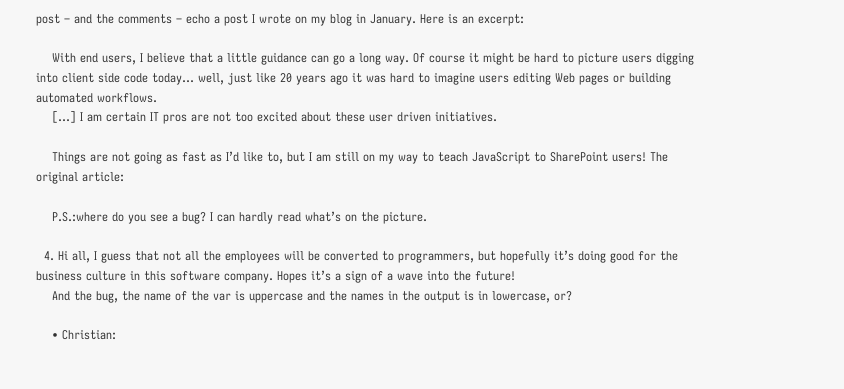post – and the comments – echo a post I wrote on my blog in January. Here is an excerpt:

    With end users, I believe that a little guidance can go a long way. Of course it might be hard to picture users digging into client side code today… well, just like 20 years ago it was hard to imagine users editing Web pages or building automated workflows.
    […] I am certain IT pros are not too excited about these user driven initiatives.

    Things are not going as fast as I’d like to, but I am still on my way to teach JavaScript to SharePoint users! The original article:

    P.S.:where do you see a bug? I can hardly read what’s on the picture.

  4. Hi all, I guess that not all the employees will be converted to programmers, but hopefully it’s doing good for the business culture in this software company. Hopes it’s a sign of a wave into the future!
    And the bug, the name of the var is uppercase and the names in the output is in lowercase, or?

    • Christian: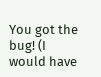You got the bug! (I would have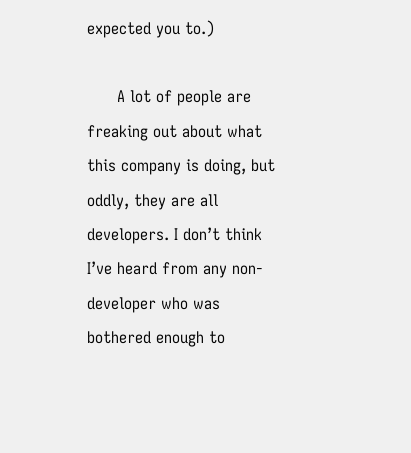expected you to.)

      A lot of people are freaking out about what this company is doing, but oddly, they are all developers. I don’t think I’ve heard from any non-developer who was bothered enough to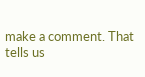make a comment. That tells us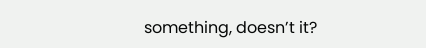something, doesn’t it?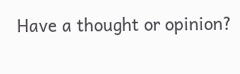Have a thought or opinion?